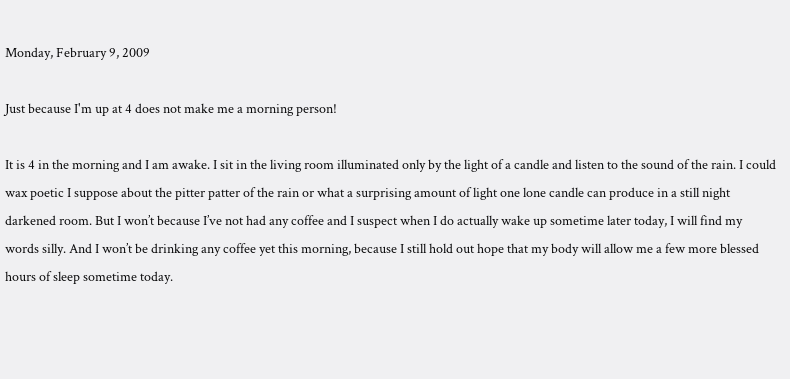Monday, February 9, 2009

Just because I'm up at 4 does not make me a morning person!

It is 4 in the morning and I am awake. I sit in the living room illuminated only by the light of a candle and listen to the sound of the rain. I could wax poetic I suppose about the pitter patter of the rain or what a surprising amount of light one lone candle can produce in a still night darkened room. But I won’t because I’ve not had any coffee and I suspect when I do actually wake up sometime later today, I will find my words silly. And I won’t be drinking any coffee yet this morning, because I still hold out hope that my body will allow me a few more blessed hours of sleep sometime today.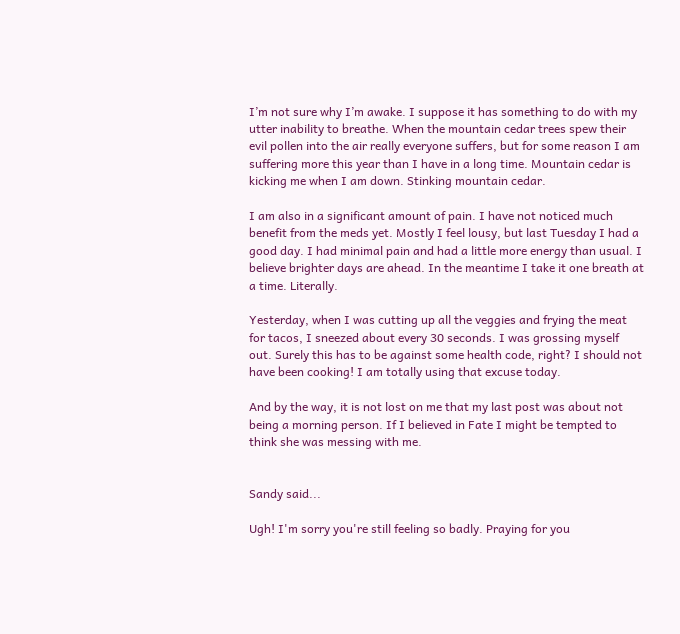I’m not sure why I’m awake. I suppose it has something to do with my utter inability to breathe. When the mountain cedar trees spew their evil pollen into the air really everyone suffers, but for some reason I am suffering more this year than I have in a long time. Mountain cedar is kicking me when I am down. Stinking mountain cedar.

I am also in a significant amount of pain. I have not noticed much benefit from the meds yet. Mostly I feel lousy, but last Tuesday I had a good day. I had minimal pain and had a little more energy than usual. I believe brighter days are ahead. In the meantime I take it one breath at a time. Literally.

Yesterday, when I was cutting up all the veggies and frying the meat for tacos, I sneezed about every 30 seconds. I was grossing myself out. Surely this has to be against some health code, right? I should not have been cooking! I am totally using that excuse today.

And by the way, it is not lost on me that my last post was about not being a morning person. If I believed in Fate I might be tempted to think she was messing with me.


Sandy said...

Ugh! I'm sorry you're still feeling so badly. Praying for you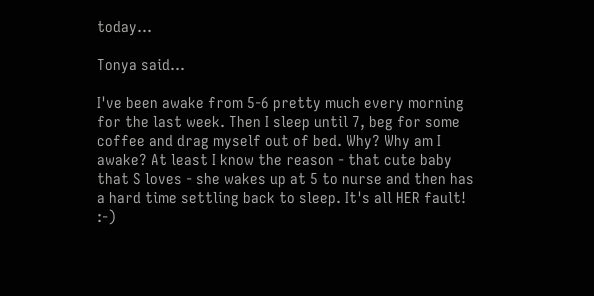today...

Tonya said...

I've been awake from 5-6 pretty much every morning for the last week. Then I sleep until 7, beg for some coffee and drag myself out of bed. Why? Why am I awake? At least I know the reason - that cute baby that S loves - she wakes up at 5 to nurse and then has a hard time settling back to sleep. It's all HER fault! :-)